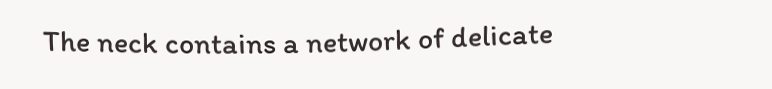The neck contains a network of delicate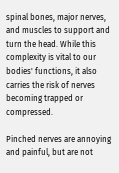spinal bones, major nerves, and muscles to support and turn the head. While this complexity is vital to our bodies' functions, it also carries the risk of nerves becoming trapped or compressed.

Pinched nerves are annoying and painful, but are not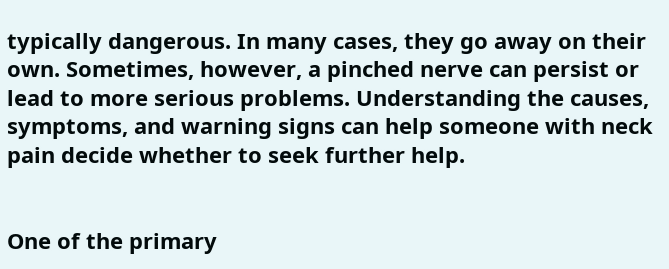typically dangerous. In many cases, they go away on their own. Sometimes, however, a pinched nerve can persist or lead to more serious problems. Understanding the causes, symptoms, and warning signs can help someone with neck pain decide whether to seek further help.


One of the primary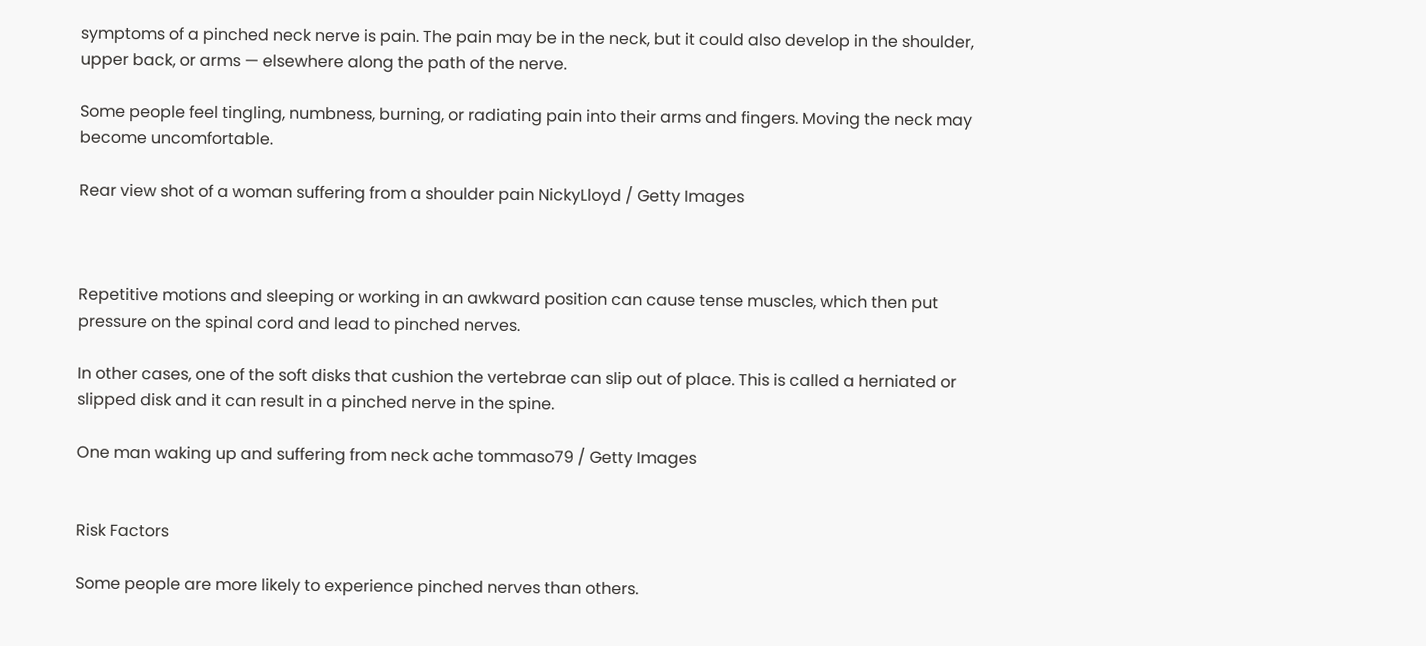symptoms of a pinched neck nerve is pain. The pain may be in the neck, but it could also develop in the shoulder, upper back, or arms — elsewhere along the path of the nerve.

Some people feel tingling, numbness, burning, or radiating pain into their arms and fingers. Moving the neck may become uncomfortable.

Rear view shot of a woman suffering from a shoulder pain NickyLloyd / Getty Images



Repetitive motions and sleeping or working in an awkward position can cause tense muscles, which then put pressure on the spinal cord and lead to pinched nerves.

In other cases, one of the soft disks that cushion the vertebrae can slip out of place. This is called a herniated or slipped disk and it can result in a pinched nerve in the spine.

One man waking up and suffering from neck ache tommaso79 / Getty Images


Risk Factors

Some people are more likely to experience pinched nerves than others.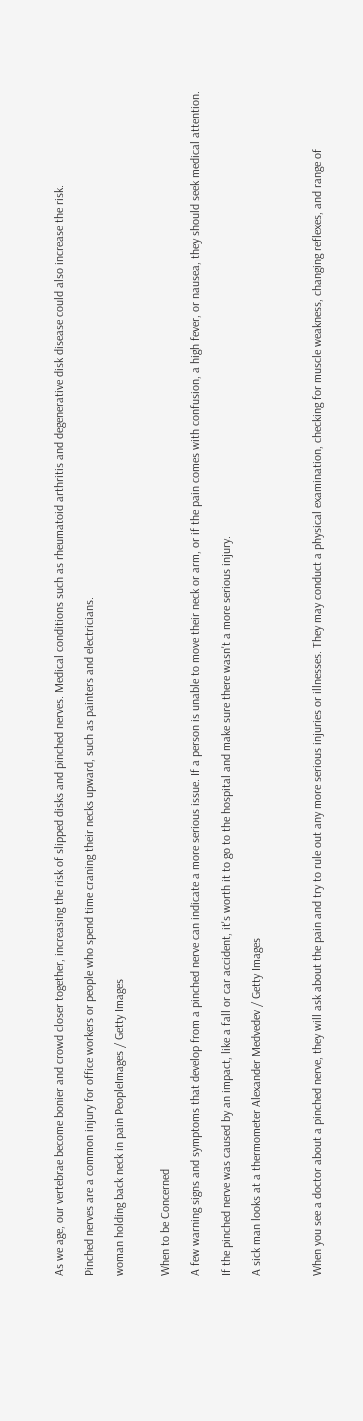As we age, our vertebrae become bonier and crowd closer together, increasing the risk of slipped disks and pinched nerves. Medical conditions such as rheumatoid arthritis and degenerative disk disease could also increase the risk.

Pinched nerves are a common injury for office workers or people who spend time craning their necks upward, such as painters and electricians.

woman holding back neck in pain PeopleImages / Getty Images


When to be Concerned

A few warning signs and symptoms that develop from a pinched nerve can indicate a more serious issue. If a person is unable to move their neck or arm, or if the pain comes with confusion, a high fever, or nausea, they should seek medical attention.

If the pinched nerve was caused by an impact, like a fall or car accident, it's worth it to go to the hospital and make sure there wasn't a more serious injury.

A sick man looks at a thermometer Alexander Medvedev / Getty Images



When you see a doctor about a pinched nerve, they will ask about the pain and try to rule out any more serious injuries or illnesses. They may conduct a physical examination, checking for muscle weakness, changing reflexes, and range of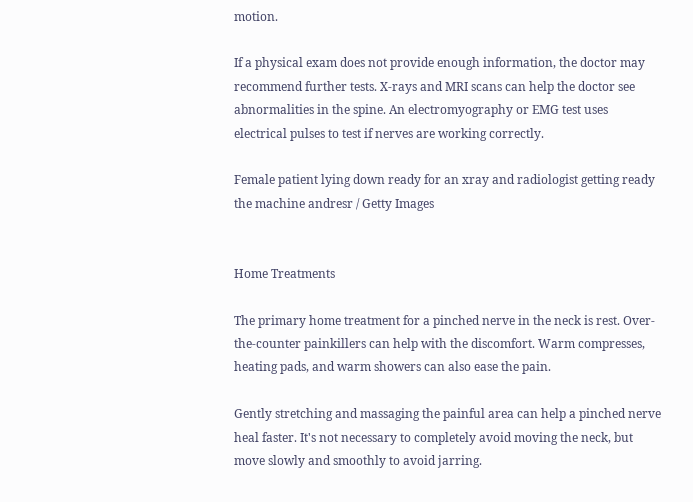motion.

If a physical exam does not provide enough information, the doctor may recommend further tests. X-rays and MRI scans can help the doctor see abnormalities in the spine. An electromyography or EMG test uses electrical pulses to test if nerves are working correctly.

Female patient lying down ready for an xray and radiologist getting ready the machine andresr / Getty Images


Home Treatments

The primary home treatment for a pinched nerve in the neck is rest. Over-the-counter painkillers can help with the discomfort. Warm compresses, heating pads, and warm showers can also ease the pain.

Gently stretching and massaging the painful area can help a pinched nerve heal faster. It's not necessary to completely avoid moving the neck, but move slowly and smoothly to avoid jarring.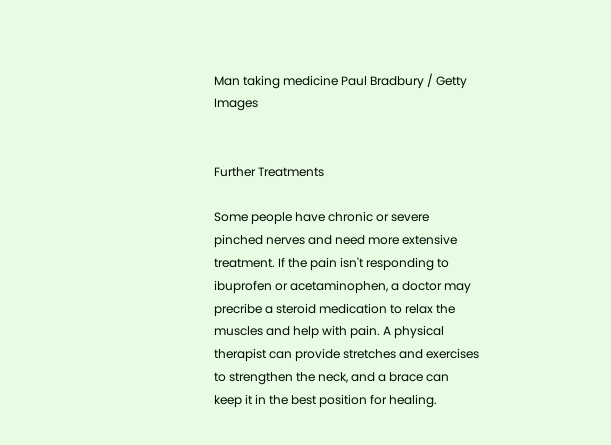Man taking medicine Paul Bradbury / Getty Images


Further Treatments

Some people have chronic or severe pinched nerves and need more extensive treatment. If the pain isn't responding to ibuprofen or acetaminophen, a doctor may precribe a steroid medication to relax the muscles and help with pain. A physical therapist can provide stretches and exercises to strengthen the neck, and a brace can keep it in the best position for healing.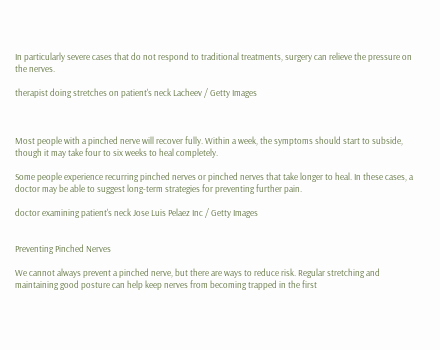In particularly severe cases that do not respond to traditional treatments, surgery can relieve the pressure on the nerves.

therapist doing stretches on patient's neck Lacheev / Getty Images



Most people with a pinched nerve will recover fully. Within a week, the symptoms should start to subside, though it may take four to six weeks to heal completely.

Some people experience recurring pinched nerves or pinched nerves that take longer to heal. In these cases, a doctor may be able to suggest long-term strategies for preventing further pain.

doctor examining patient's neck Jose Luis Pelaez Inc / Getty Images


Preventing Pinched Nerves

We cannot always prevent a pinched nerve, but there are ways to reduce risk. Regular stretching and maintaining good posture can help keep nerves from becoming trapped in the first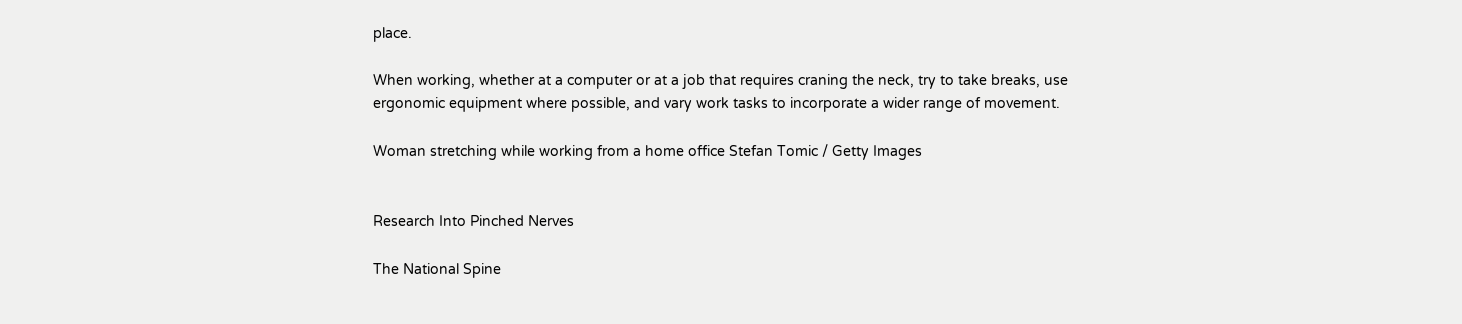place.

When working, whether at a computer or at a job that requires craning the neck, try to take breaks, use ergonomic equipment where possible, and vary work tasks to incorporate a wider range of movement.

Woman stretching while working from a home office Stefan Tomic / Getty Images


Research Into Pinched Nerves

The National Spine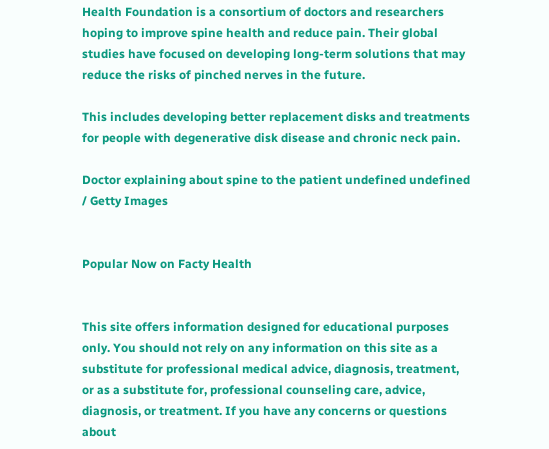Health Foundation is a consortium of doctors and researchers hoping to improve spine health and reduce pain. Their global studies have focused on developing long-term solutions that may reduce the risks of pinched nerves in the future.

This includes developing better replacement disks and treatments for people with degenerative disk disease and chronic neck pain.

Doctor explaining about spine to the patient undefined undefined / Getty Images


Popular Now on Facty Health


This site offers information designed for educational purposes only. You should not rely on any information on this site as a substitute for professional medical advice, diagnosis, treatment, or as a substitute for, professional counseling care, advice, diagnosis, or treatment. If you have any concerns or questions about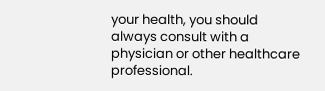your health, you should always consult with a physician or other healthcare professional.